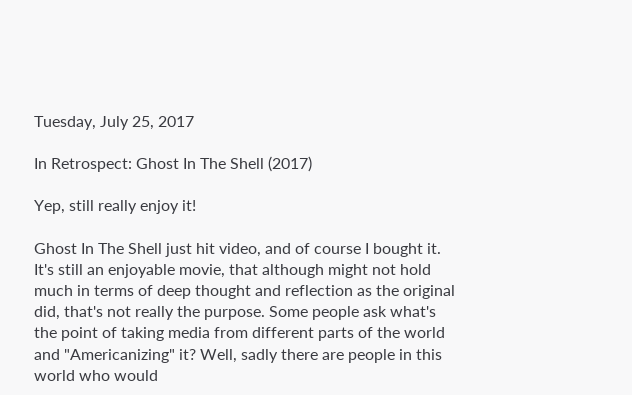Tuesday, July 25, 2017

In Retrospect: Ghost In The Shell (2017)

Yep, still really enjoy it!

Ghost In The Shell just hit video, and of course I bought it. It's still an enjoyable movie, that although might not hold much in terms of deep thought and reflection as the original did, that's not really the purpose. Some people ask what's the point of taking media from different parts of the world and "Americanizing" it? Well, sadly there are people in this world who would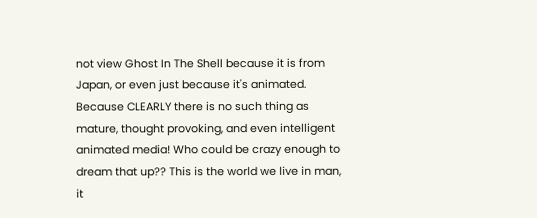not view Ghost In The Shell because it is from Japan, or even just because it's animated. Because CLEARLY there is no such thing as mature, thought provoking, and even intelligent animated media! Who could be crazy enough to dream that up?? This is the world we live in man, it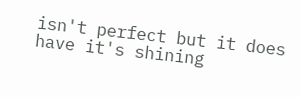isn't perfect but it does have it's shining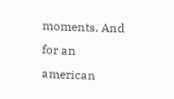moments. And for an american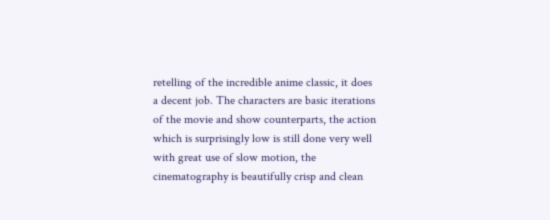retelling of the incredible anime classic, it does a decent job. The characters are basic iterations of the movie and show counterparts, the action which is surprisingly low is still done very well with great use of slow motion, the cinematography is beautifully crisp and clean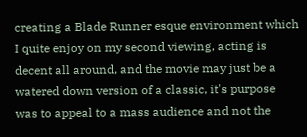creating a Blade Runner esque environment which I quite enjoy on my second viewing, acting is decent all around, and the movie may just be a watered down version of a classic, it's purpose was to appeal to a mass audience and not the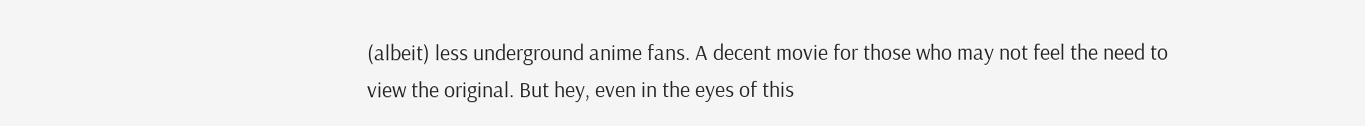(albeit) less underground anime fans. A decent movie for those who may not feel the need to view the original. But hey, even in the eyes of this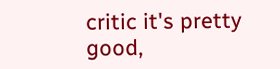critic it's pretty good,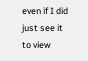even if I did just see it to view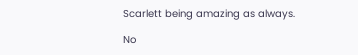Scarlett being amazing as always.

No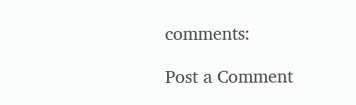comments:

Post a Comment